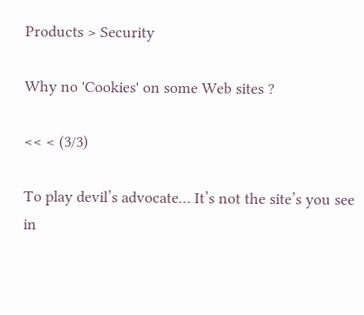Products > Security

Why no 'Cookies' on some Web sites ?

<< < (3/3)

To play devil’s advocate… It’s not the site’s you see in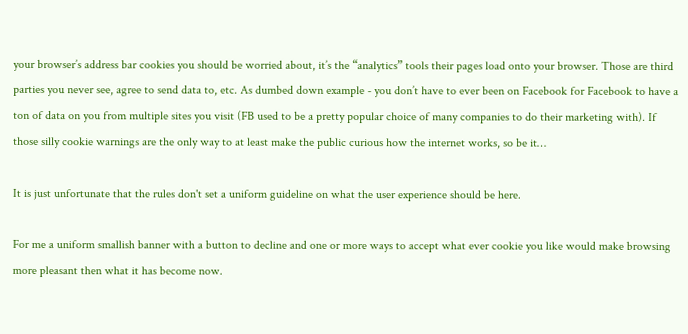your browser’s address bar cookies you should be worried about, it’s the “analytics” tools their pages load onto your browser. Those are third parties you never see, agree to send data to, etc. As dumbed down example - you don’t have to ever been on Facebook for Facebook to have a ton of data on you from multiple sites you visit (FB used to be a pretty popular choice of many companies to do their marketing with). If those silly cookie warnings are the only way to at least make the public curious how the internet works, so be it…

It is just unfortunate that the rules don't set a uniform guideline on what the user experience should be here.

For me a uniform smallish banner with a button to decline and one or more ways to accept what ever cookie you like would make browsing more pleasant then what it has become now.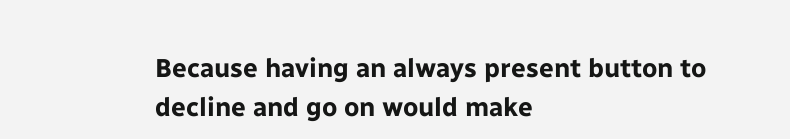Because having an always present button to decline and go on would make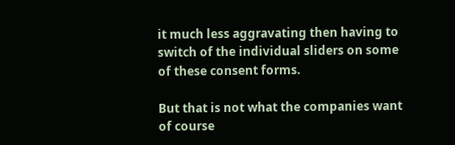it much less aggravating then having to switch of the individual sliders on some of these consent forms.

But that is not what the companies want of course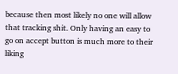because then most likely no one will allow that tracking shit. Only having an easy to go on accept button is much more to their liking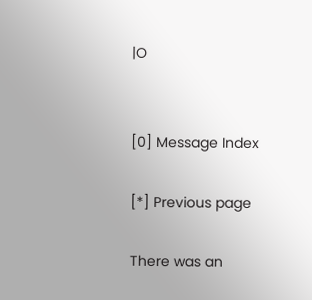|O


[0] Message Index

[*] Previous page

There was an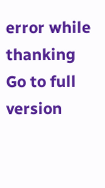error while thanking
Go to full version